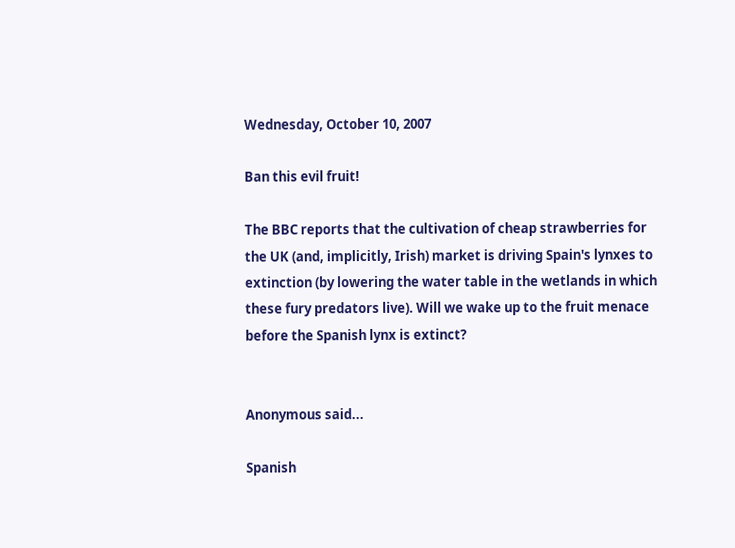Wednesday, October 10, 2007

Ban this evil fruit!

The BBC reports that the cultivation of cheap strawberries for the UK (and, implicitly, Irish) market is driving Spain's lynxes to extinction (by lowering the water table in the wetlands in which these fury predators live). Will we wake up to the fruit menace before the Spanish lynx is extinct?


Anonymous said...

Spanish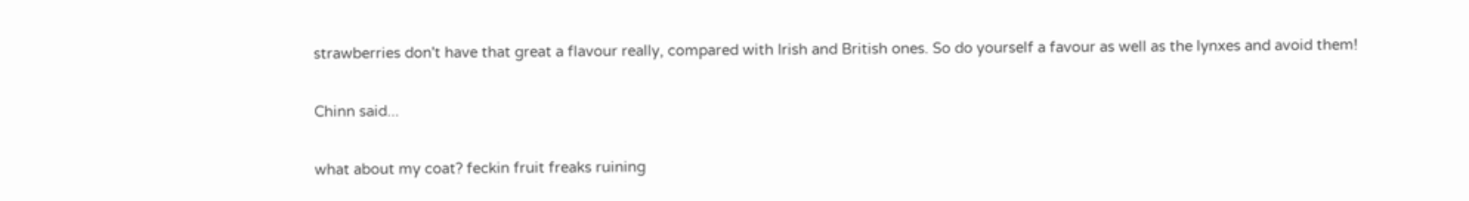strawberries don't have that great a flavour really, compared with Irish and British ones. So do yourself a favour as well as the lynxes and avoid them!

Chinn said...

what about my coat? feckin fruit freaks ruining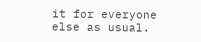it for everyone else as usual.